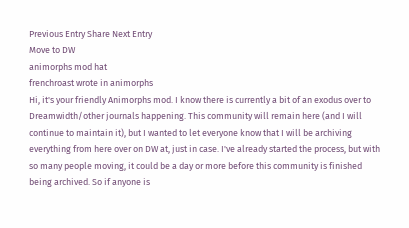Previous Entry Share Next Entry
Move to DW
animorphs mod hat
frenchroast wrote in animorphs
Hi, it's your friendly Animorphs mod. I know there is currently a bit of an exodus over to Dreamwidth/other journals happening. This community will remain here (and I will continue to maintain it), but I wanted to let everyone know that I will be archiving everything from here over on DW at, just in case. I've already started the process, but with so many people moving, it could be a day or more before this community is finished being archived. So if anyone is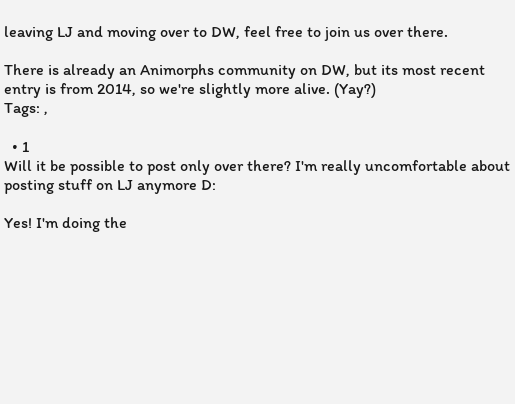leaving LJ and moving over to DW, feel free to join us over there.

There is already an Animorphs community on DW, but its most recent entry is from 2014, so we're slightly more alive. (Yay?)
Tags: ,

  • 1
Will it be possible to post only over there? I'm really uncomfortable about posting stuff on LJ anymore D:

Yes! I'm doing the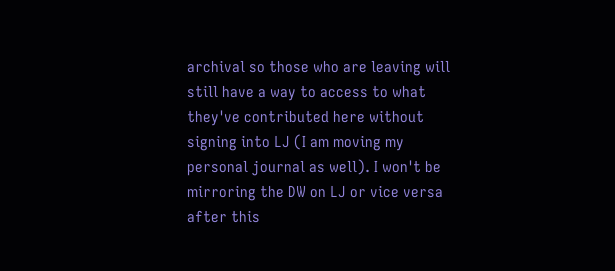archival so those who are leaving will still have a way to access to what they've contributed here without signing into LJ (I am moving my personal journal as well). I won't be mirroring the DW on LJ or vice versa after this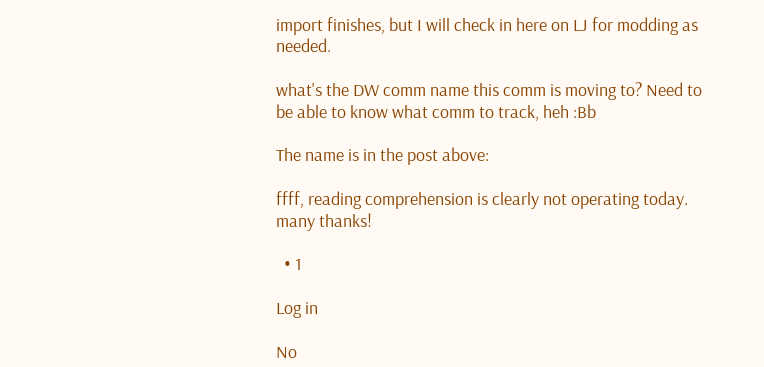import finishes, but I will check in here on LJ for modding as needed.

what's the DW comm name this comm is moving to? Need to be able to know what comm to track, heh :Bb

The name is in the post above:

ffff, reading comprehension is clearly not operating today. many thanks!

  • 1

Log in

No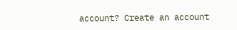account? Create an account